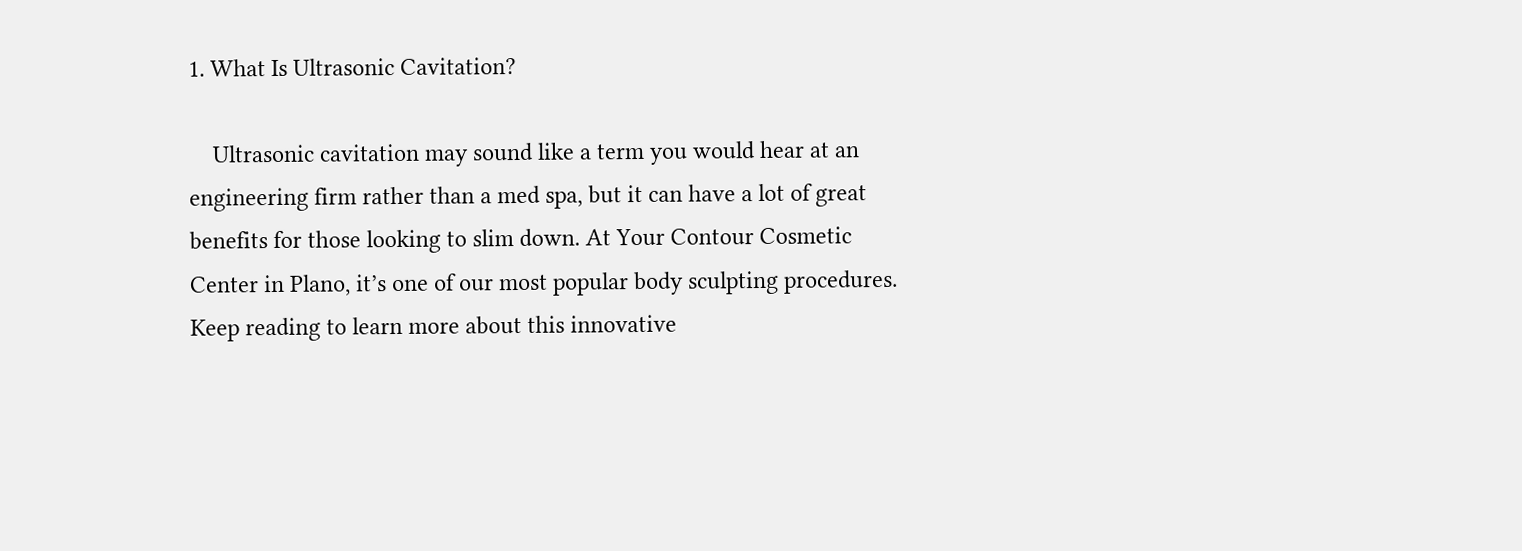1. What Is Ultrasonic Cavitation?

    Ultrasonic cavitation may sound like a term you would hear at an engineering firm rather than a med spa, but it can have a lot of great benefits for those looking to slim down. At Your Contour Cosmetic Center in Plano, it’s one of our most popular body sculpting procedures. Keep reading to learn more about this innovative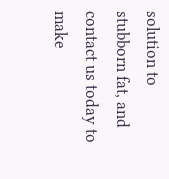solution to stubborn fat, and contact us today to make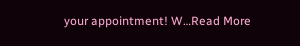your appointment! W…Read More